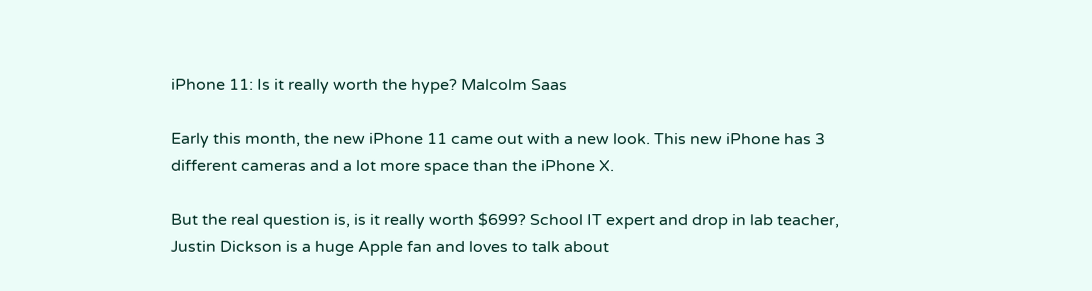iPhone 11: Is it really worth the hype? Malcolm Saas

Early this month, the new iPhone 11 came out with a new look. This new iPhone has 3 different cameras and a lot more space than the iPhone X.

But the real question is, is it really worth $699? School IT expert and drop in lab teacher, Justin Dickson is a huge Apple fan and loves to talk about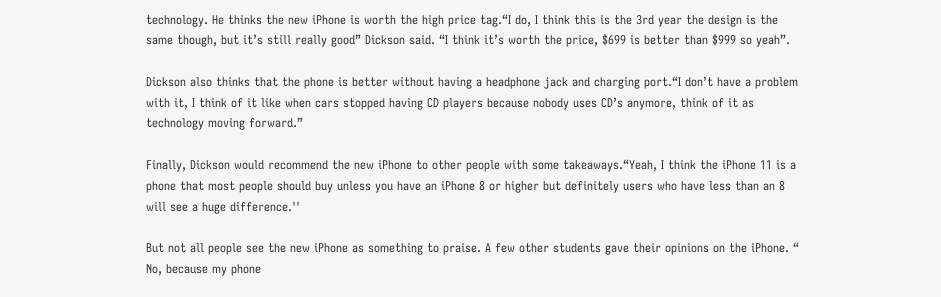technology. He thinks the new iPhone is worth the high price tag.“I do, I think this is the 3rd year the design is the same though, but it’s still really good” Dickson said. “I think it’s worth the price, $699 is better than $999 so yeah”.

Dickson also thinks that the phone is better without having a headphone jack and charging port.“I don’t have a problem with it, I think of it like when cars stopped having CD players because nobody uses CD’s anymore, think of it as technology moving forward.”

Finally, Dickson would recommend the new iPhone to other people with some takeaways.“Yeah, I think the iPhone 11 is a phone that most people should buy unless you have an iPhone 8 or higher but definitely users who have less than an 8 will see a huge difference.''

But not all people see the new iPhone as something to praise. A few other students gave their opinions on the iPhone. “ No, because my phone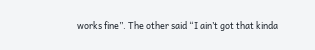works fine”. The other said “I ain’t got that kinda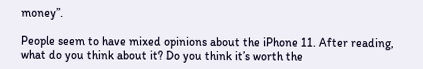money”.

People seem to have mixed opinions about the iPhone 11. After reading, what do you think about it? Do you think it’s worth the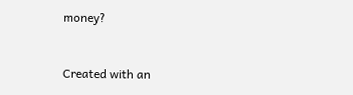money?


Created with an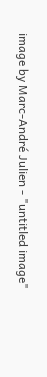image by Marc-André Julien - "untitled image"